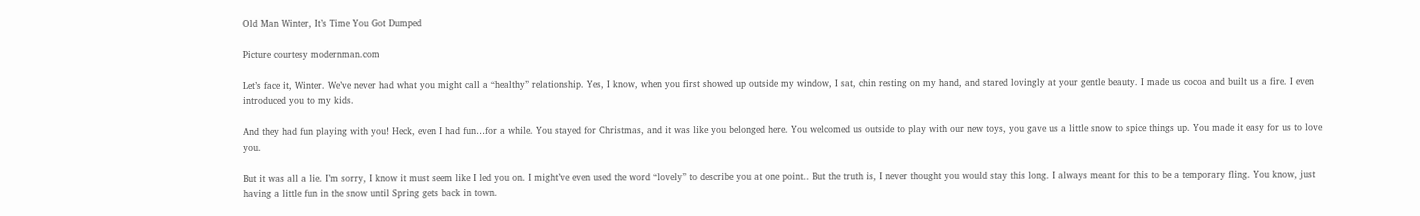Old Man Winter, It’s Time You Got Dumped

Picture courtesy modernman.com

Let’s face it, Winter. We’ve never had what you might call a “healthy” relationship. Yes, I know, when you first showed up outside my window, I sat, chin resting on my hand, and stared lovingly at your gentle beauty. I made us cocoa and built us a fire. I even introduced you to my kids.

And they had fun playing with you! Heck, even I had fun…for a while. You stayed for Christmas, and it was like you belonged here. You welcomed us outside to play with our new toys, you gave us a little snow to spice things up. You made it easy for us to love you.

But it was all a lie. I’m sorry, I know it must seem like I led you on. I might’ve even used the word “lovely” to describe you at one point.. But the truth is, I never thought you would stay this long. I always meant for this to be a temporary fling. You know, just having a little fun in the snow until Spring gets back in town.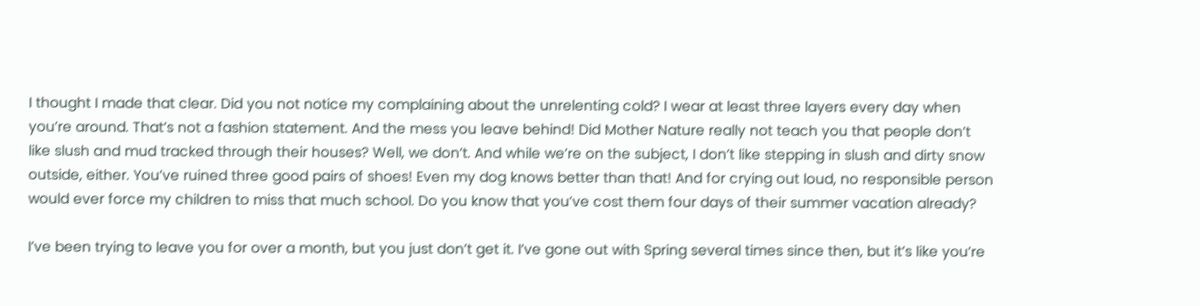I thought I made that clear. Did you not notice my complaining about the unrelenting cold? I wear at least three layers every day when you’re around. That’s not a fashion statement. And the mess you leave behind! Did Mother Nature really not teach you that people don’t like slush and mud tracked through their houses? Well, we don’t. And while we’re on the subject, I don’t like stepping in slush and dirty snow outside, either. You’ve ruined three good pairs of shoes! Even my dog knows better than that! And for crying out loud, no responsible person would ever force my children to miss that much school. Do you know that you’ve cost them four days of their summer vacation already?

I’ve been trying to leave you for over a month, but you just don’t get it. I’ve gone out with Spring several times since then, but it’s like you’re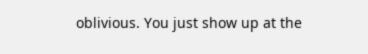oblivious. You just show up at the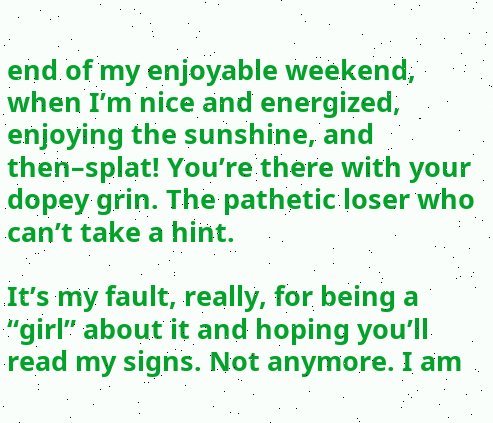end of my enjoyable weekend, when I’m nice and energized, enjoying the sunshine, and then–splat! You’re there with your dopey grin. The pathetic loser who can’t take a hint.

It’s my fault, really, for being a “girl” about it and hoping you’ll read my signs. Not anymore. I am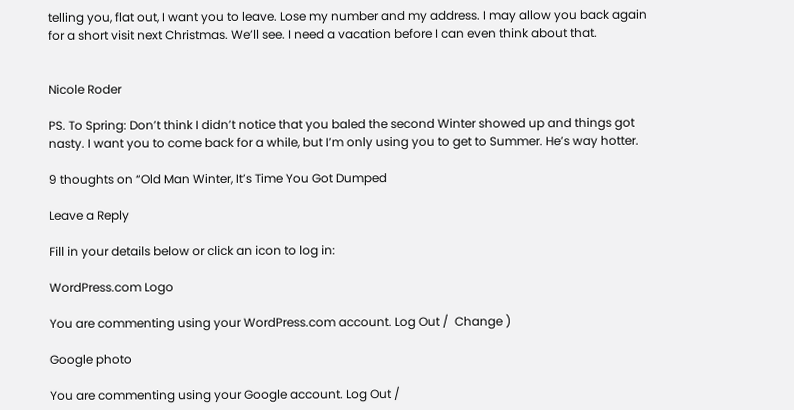telling you, flat out, I want you to leave. Lose my number and my address. I may allow you back again for a short visit next Christmas. We’ll see. I need a vacation before I can even think about that.


Nicole Roder

PS. To Spring: Don’t think I didn’t notice that you baled the second Winter showed up and things got nasty. I want you to come back for a while, but I’m only using you to get to Summer. He’s way hotter.

9 thoughts on “Old Man Winter, It’s Time You Got Dumped

Leave a Reply

Fill in your details below or click an icon to log in:

WordPress.com Logo

You are commenting using your WordPress.com account. Log Out /  Change )

Google photo

You are commenting using your Google account. Log Out /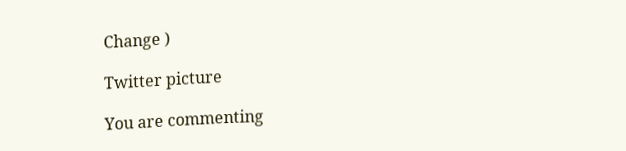Change )

Twitter picture

You are commenting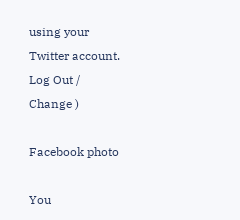using your Twitter account. Log Out /  Change )

Facebook photo

You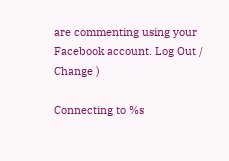are commenting using your Facebook account. Log Out /  Change )

Connecting to %s